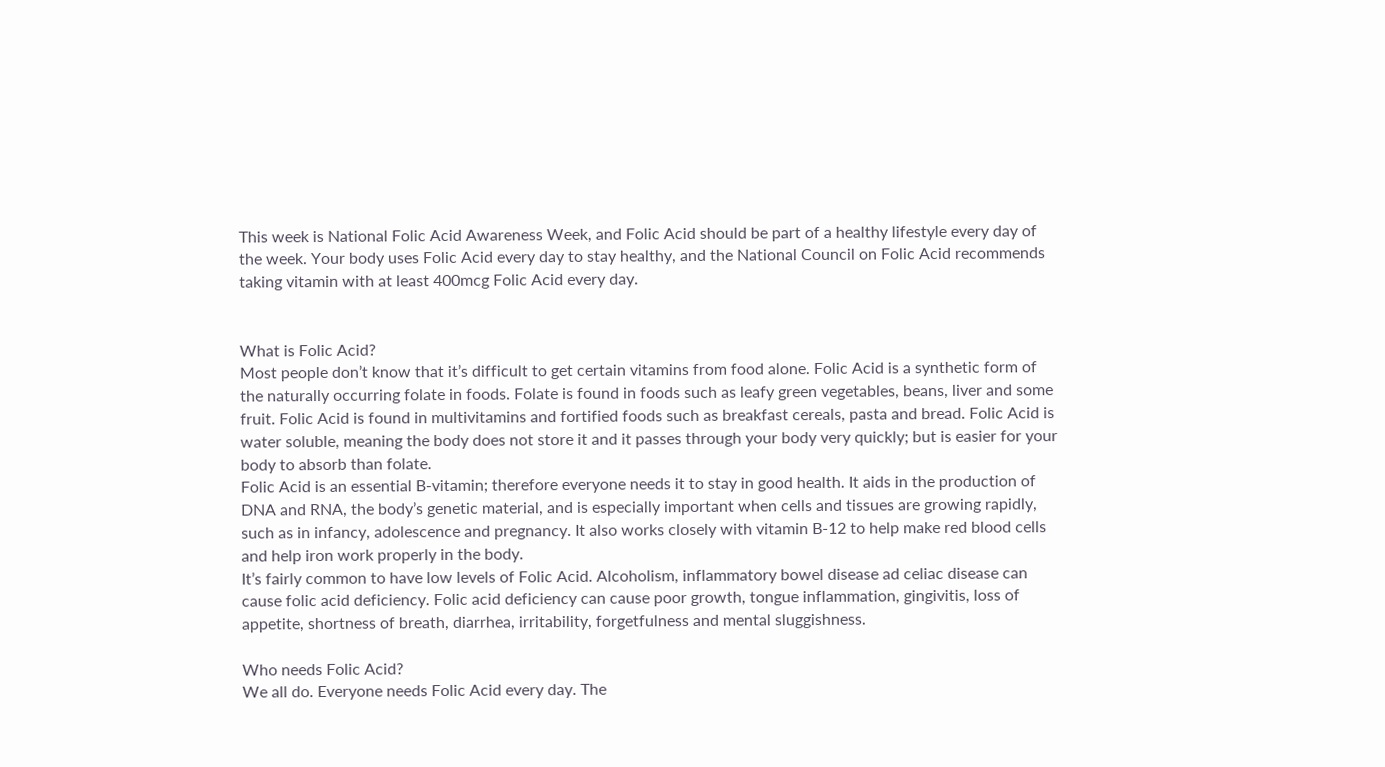This week is National Folic Acid Awareness Week, and Folic Acid should be part of a healthy lifestyle every day of the week. Your body uses Folic Acid every day to stay healthy, and the National Council on Folic Acid recommends taking vitamin with at least 400mcg Folic Acid every day.


What is Folic Acid?
Most people don’t know that it’s difficult to get certain vitamins from food alone. Folic Acid is a synthetic form of the naturally occurring folate in foods. Folate is found in foods such as leafy green vegetables, beans, liver and some fruit. Folic Acid is found in multivitamins and fortified foods such as breakfast cereals, pasta and bread. Folic Acid is water soluble, meaning the body does not store it and it passes through your body very quickly; but is easier for your body to absorb than folate.
Folic Acid is an essential B-vitamin; therefore everyone needs it to stay in good health. It aids in the production of DNA and RNA, the body’s genetic material, and is especially important when cells and tissues are growing rapidly, such as in infancy, adolescence and pregnancy. It also works closely with vitamin B-12 to help make red blood cells and help iron work properly in the body.
It’s fairly common to have low levels of Folic Acid. Alcoholism, inflammatory bowel disease ad celiac disease can cause folic acid deficiency. Folic acid deficiency can cause poor growth, tongue inflammation, gingivitis, loss of appetite, shortness of breath, diarrhea, irritability, forgetfulness and mental sluggishness.

Who needs Folic Acid?
We all do. Everyone needs Folic Acid every day. The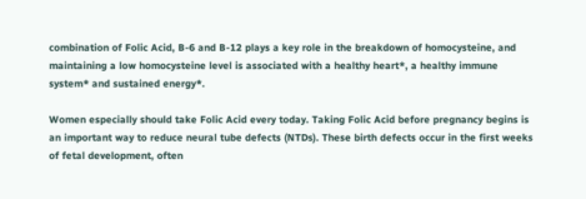combination of Folic Acid, B-6 and B-12 plays a key role in the breakdown of homocysteine, and maintaining a low homocysteine level is associated with a healthy heart*, a healthy immune system* and sustained energy*.

Women especially should take Folic Acid every today. Taking Folic Acid before pregnancy begins is an important way to reduce neural tube defects (NTDs). These birth defects occur in the first weeks of fetal development, often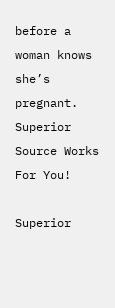before a woman knows she’s pregnant.
Superior Source Works For You!

Superior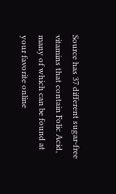Source has 37 different sugar-free vitamins that contain Folic Acid, many of which can be found at your favorite online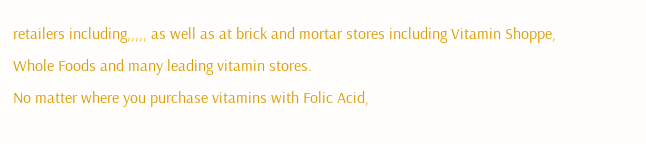retailers including,,,,, as well as at brick and mortar stores including Vitamin Shoppe, Whole Foods and many leading vitamin stores.
No matter where you purchase vitamins with Folic Acid,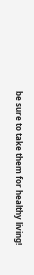be sure to take them for healthy living!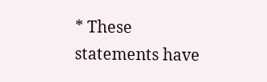* These statements have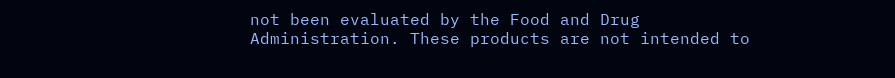not been evaluated by the Food and Drug Administration. These products are not intended to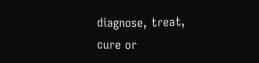diagnose, treat, cure or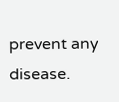prevent any disease.